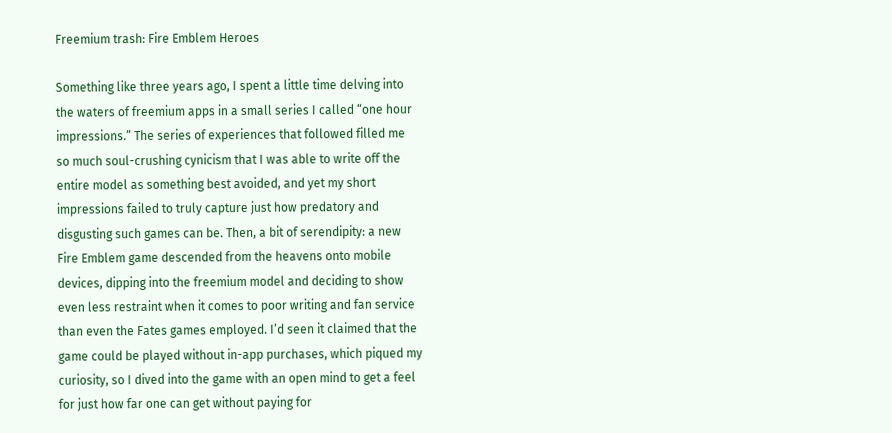Freemium trash: Fire Emblem Heroes

Something like three years ago, I spent a little time delving into the waters of freemium apps in a small series I called “one hour impressions.” The series of experiences that followed filled me so much soul-crushing cynicism that I was able to write off the entire model as something best avoided, and yet my short impressions failed to truly capture just how predatory and disgusting such games can be. Then, a bit of serendipity: a new Fire Emblem game descended from the heavens onto mobile devices, dipping into the freemium model and deciding to show even less restraint when it comes to poor writing and fan service than even the Fates games employed. I’d seen it claimed that the game could be played without in-app purchases, which piqued my curiosity, so I dived into the game with an open mind to get a feel for just how far one can get without paying for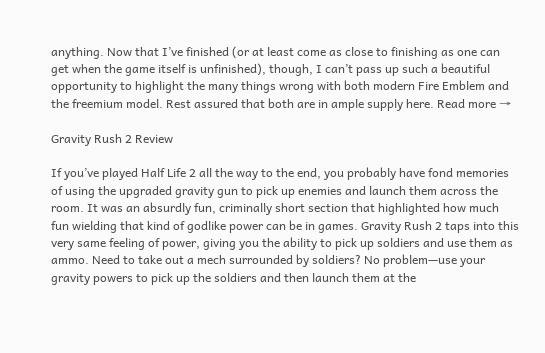anything. Now that I’ve finished (or at least come as close to finishing as one can get when the game itself is unfinished), though, I can’t pass up such a beautiful opportunity to highlight the many things wrong with both modern Fire Emblem and the freemium model. Rest assured that both are in ample supply here. Read more →

Gravity Rush 2 Review

If you’ve played Half Life 2 all the way to the end, you probably have fond memories of using the upgraded gravity gun to pick up enemies and launch them across the room. It was an absurdly fun, criminally short section that highlighted how much fun wielding that kind of godlike power can be in games. Gravity Rush 2 taps into this very same feeling of power, giving you the ability to pick up soldiers and use them as ammo. Need to take out a mech surrounded by soldiers? No problem—use your gravity powers to pick up the soldiers and then launch them at the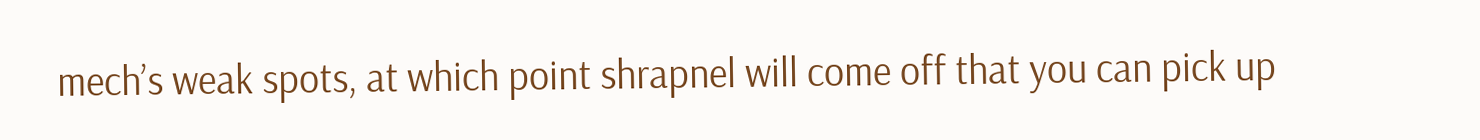mech’s weak spots, at which point shrapnel will come off that you can pick up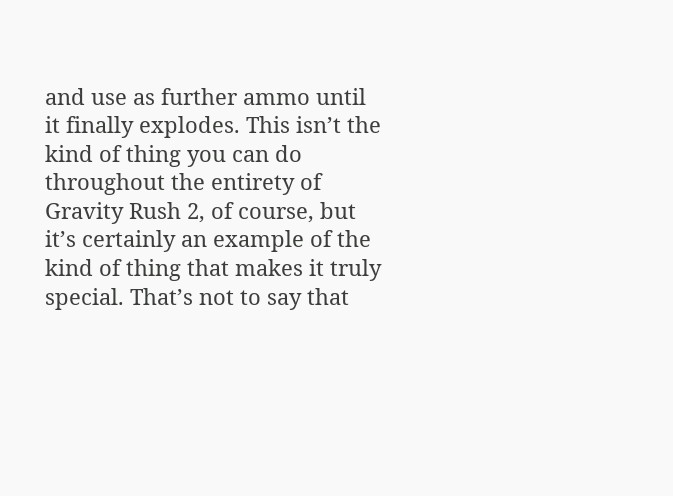and use as further ammo until it finally explodes. This isn’t the kind of thing you can do throughout the entirety of Gravity Rush 2, of course, but it’s certainly an example of the kind of thing that makes it truly special. That’s not to say that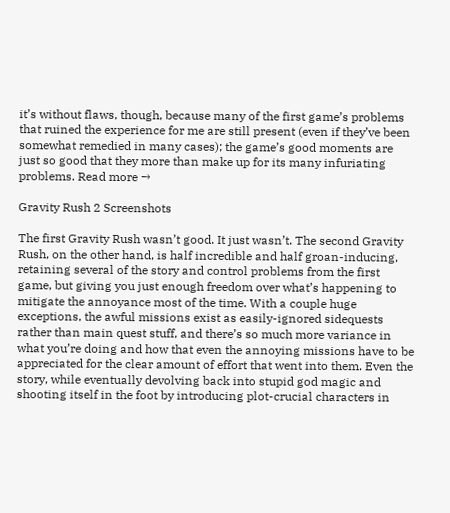it’s without flaws, though, because many of the first game’s problems that ruined the experience for me are still present (even if they’ve been somewhat remedied in many cases); the game’s good moments are just so good that they more than make up for its many infuriating problems. Read more →

Gravity Rush 2 Screenshots

The first Gravity Rush wasn’t good. It just wasn’t. The second Gravity Rush, on the other hand, is half incredible and half groan-inducing, retaining several of the story and control problems from the first game, but giving you just enough freedom over what’s happening to mitigate the annoyance most of the time. With a couple huge exceptions, the awful missions exist as easily-ignored sidequests rather than main quest stuff, and there’s so much more variance in what you’re doing and how that even the annoying missions have to be appreciated for the clear amount of effort that went into them. Even the story, while eventually devolving back into stupid god magic and shooting itself in the foot by introducing plot-crucial characters in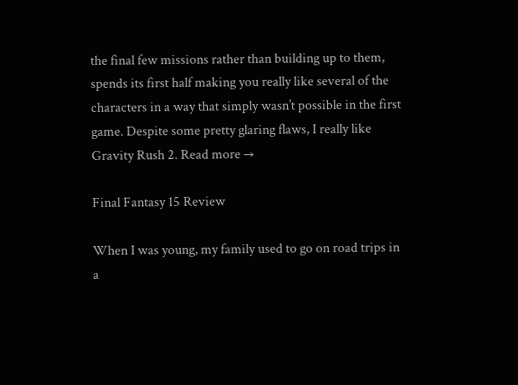the final few missions rather than building up to them, spends its first half making you really like several of the characters in a way that simply wasn’t possible in the first game. Despite some pretty glaring flaws, I really like Gravity Rush 2. Read more →

Final Fantasy 15 Review

When I was young, my family used to go on road trips in a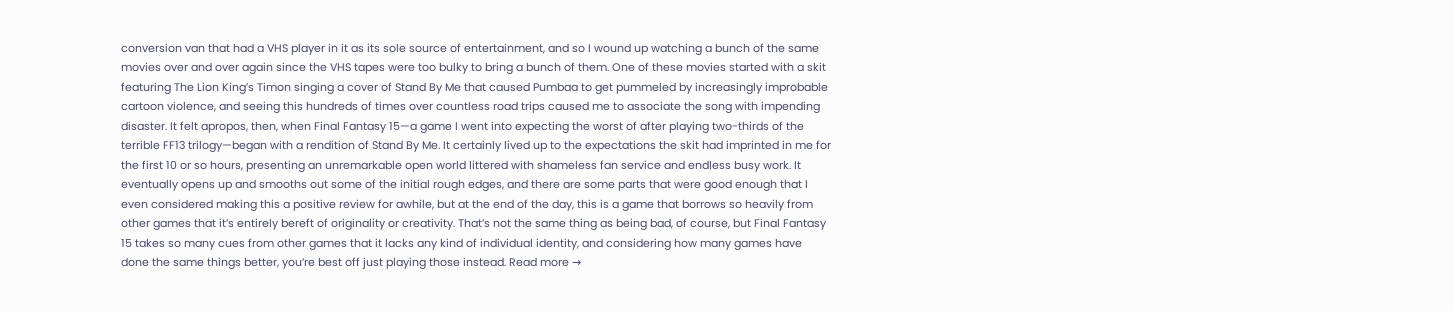conversion van that had a VHS player in it as its sole source of entertainment, and so I wound up watching a bunch of the same movies over and over again since the VHS tapes were too bulky to bring a bunch of them. One of these movies started with a skit featuring The Lion King’s Timon singing a cover of Stand By Me that caused Pumbaa to get pummeled by increasingly improbable cartoon violence, and seeing this hundreds of times over countless road trips caused me to associate the song with impending disaster. It felt apropos, then, when Final Fantasy 15—a game I went into expecting the worst of after playing two-thirds of the terrible FF13 trilogy—began with a rendition of Stand By Me. It certainly lived up to the expectations the skit had imprinted in me for the first 10 or so hours, presenting an unremarkable open world littered with shameless fan service and endless busy work. It eventually opens up and smooths out some of the initial rough edges, and there are some parts that were good enough that I even considered making this a positive review for awhile, but at the end of the day, this is a game that borrows so heavily from other games that it’s entirely bereft of originality or creativity. That’s not the same thing as being bad, of course, but Final Fantasy 15 takes so many cues from other games that it lacks any kind of individual identity, and considering how many games have done the same things better, you’re best off just playing those instead. Read more →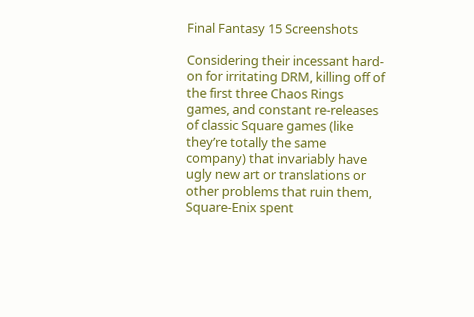Final Fantasy 15 Screenshots

Considering their incessant hard-on for irritating DRM, killing off of the first three Chaos Rings games, and constant re-releases of classic Square games (like they’re totally the same company) that invariably have ugly new art or translations or other problems that ruin them, Square-Enix spent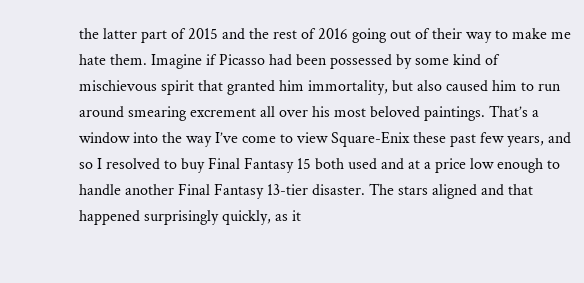the latter part of 2015 and the rest of 2016 going out of their way to make me hate them. Imagine if Picasso had been possessed by some kind of mischievous spirit that granted him immortality, but also caused him to run around smearing excrement all over his most beloved paintings. That’s a window into the way I’ve come to view Square-Enix these past few years, and so I resolved to buy Final Fantasy 15 both used and at a price low enough to handle another Final Fantasy 13-tier disaster. The stars aligned and that happened surprisingly quickly, as it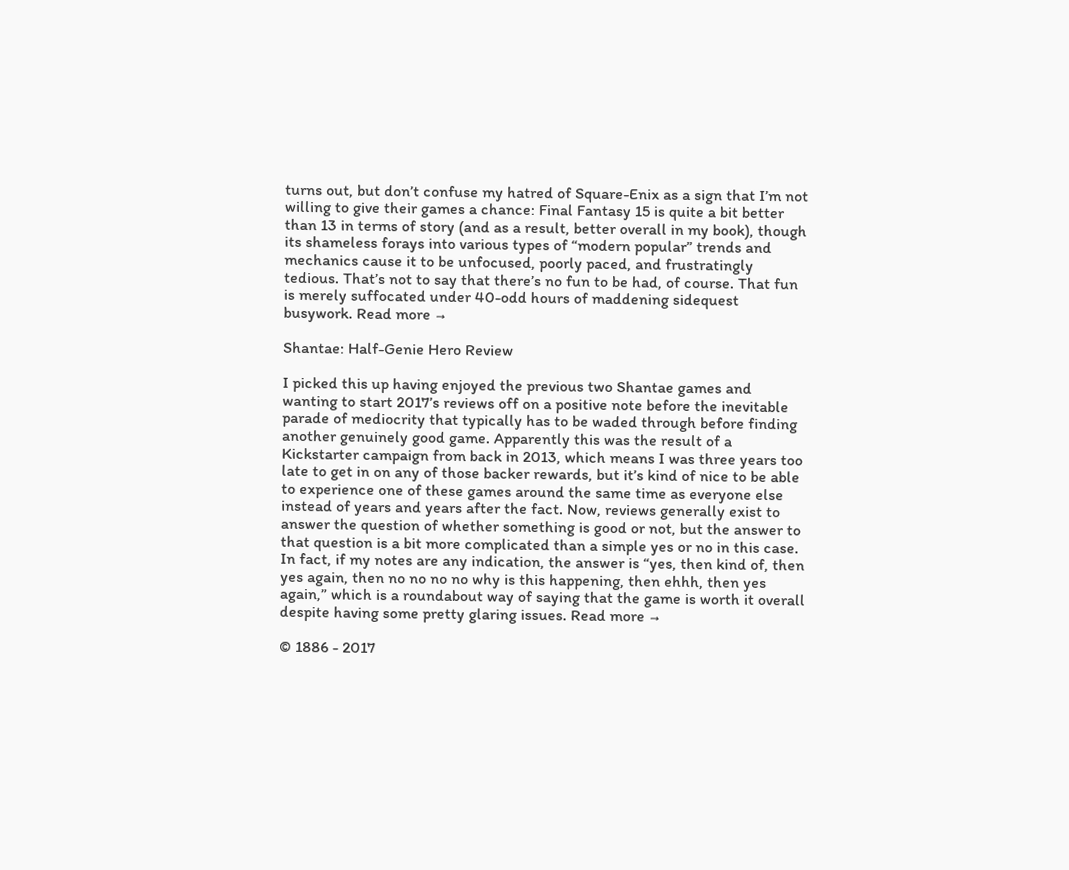turns out, but don’t confuse my hatred of Square-Enix as a sign that I’m not willing to give their games a chance: Final Fantasy 15 is quite a bit better than 13 in terms of story (and as a result, better overall in my book), though its shameless forays into various types of “modern popular” trends and mechanics cause it to be unfocused, poorly paced, and frustratingly tedious. That’s not to say that there’s no fun to be had, of course. That fun is merely suffocated under 40-odd hours of maddening sidequest busywork. Read more →

Shantae: Half-Genie Hero Review

I picked this up having enjoyed the previous two Shantae games and wanting to start 2017’s reviews off on a positive note before the inevitable parade of mediocrity that typically has to be waded through before finding another genuinely good game. Apparently this was the result of a Kickstarter campaign from back in 2013, which means I was three years too late to get in on any of those backer rewards, but it’s kind of nice to be able to experience one of these games around the same time as everyone else instead of years and years after the fact. Now, reviews generally exist to answer the question of whether something is good or not, but the answer to that question is a bit more complicated than a simple yes or no in this case. In fact, if my notes are any indication, the answer is “yes, then kind of, then yes again, then no no no no why is this happening, then ehhh, then yes again,” which is a roundabout way of saying that the game is worth it overall despite having some pretty glaring issues. Read more →

© 1886 - 2017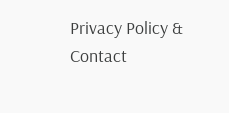Privacy Policy & Contact